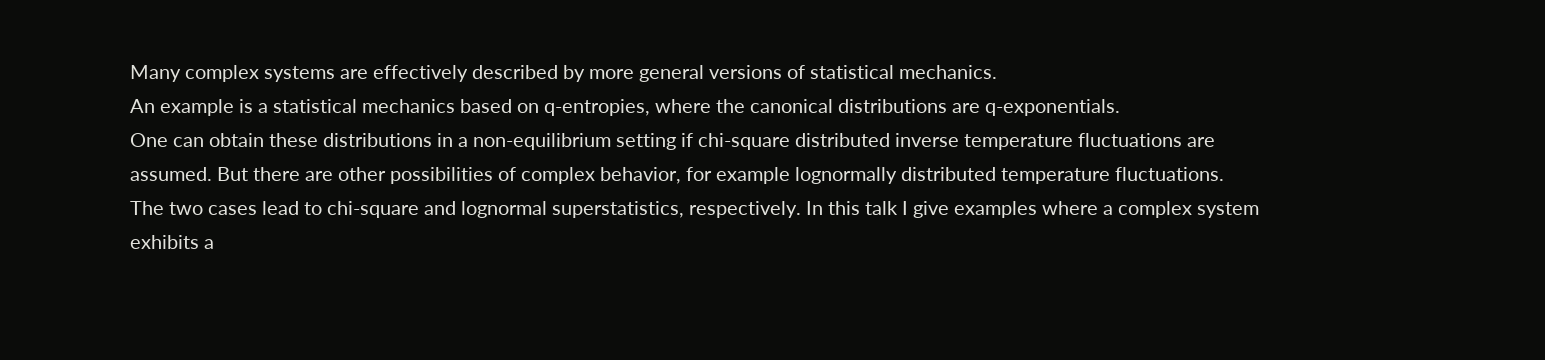Many complex systems are effectively described by more general versions of statistical mechanics.
An example is a statistical mechanics based on q-entropies, where the canonical distributions are q-exponentials.
One can obtain these distributions in a non-equilibrium setting if chi-square distributed inverse temperature fluctuations are assumed. But there are other possibilities of complex behavior, for example lognormally distributed temperature fluctuations.
The two cases lead to chi-square and lognormal superstatistics, respectively. In this talk I give examples where a complex system exhibits a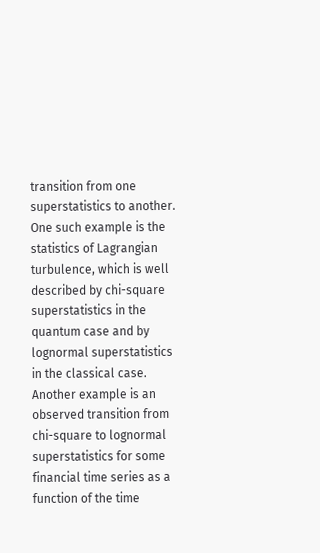transition from one superstatistics to another. One such example is the statistics of Lagrangian turbulence, which is well described by chi-square superstatistics in the quantum case and by lognormal superstatistics in the classical case.
Another example is an observed transition from chi-square to lognormal superstatistics for some financial time series as a function of the time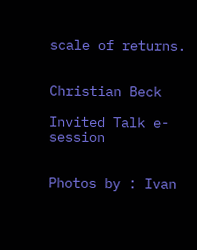scale of returns.


Christian Beck

Invited Talk e-session


Photos by : Ivan